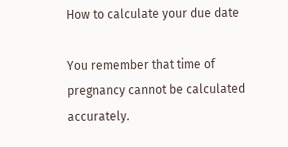How to calculate your due date

You remember that time of pregnancy cannot be calculated accurately.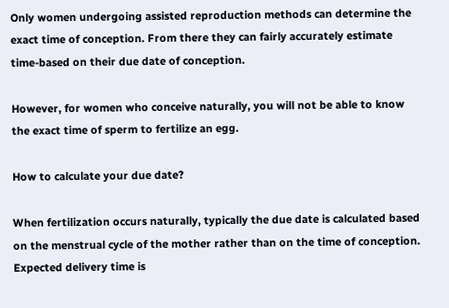Only women undergoing assisted reproduction methods can determine the exact time of conception. From there they can fairly accurately estimate time-based on their due date of conception.

However, for women who conceive naturally, you will not be able to know the exact time of sperm to fertilize an egg.

How to calculate your due date?

When fertilization occurs naturally, typically the due date is calculated based on the menstrual cycle of the mother rather than on the time of conception. Expected delivery time is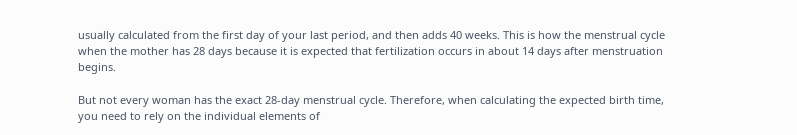usually calculated from the first day of your last period, and then adds 40 weeks. This is how the menstrual cycle when the mother has 28 days because it is expected that fertilization occurs in about 14 days after menstruation begins.

But not every woman has the exact 28-day menstrual cycle. Therefore, when calculating the expected birth time, you need to rely on the individual elements of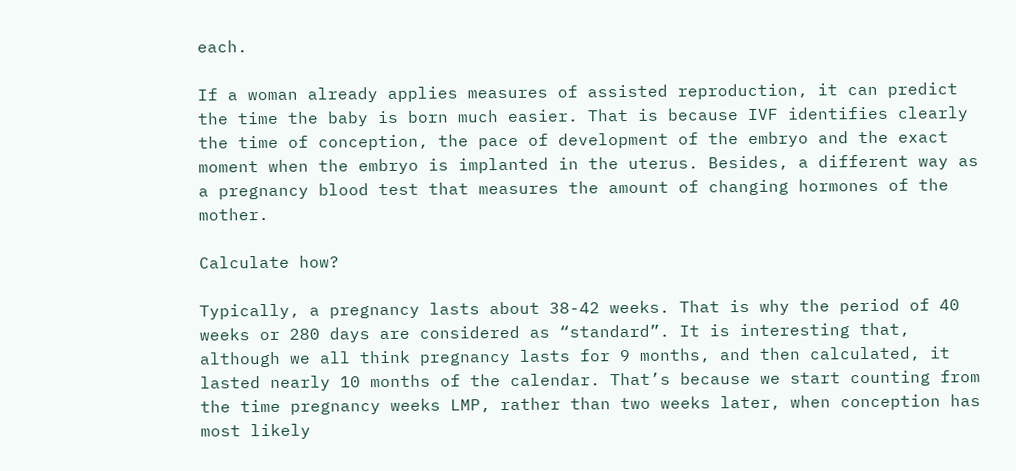each.

If a woman already applies measures of assisted reproduction, it can predict the time the baby is born much easier. That is because IVF identifies clearly the time of conception, the pace of development of the embryo and the exact moment when the embryo is implanted in the uterus. Besides, a different way as a pregnancy blood test that measures the amount of changing hormones of the mother.

Calculate how?

Typically, a pregnancy lasts about 38-42 weeks. That is why the period of 40 weeks or 280 days are considered as “standard”. It is interesting that, although we all think pregnancy lasts for 9 months, and then calculated, it lasted nearly 10 months of the calendar. That’s because we start counting from the time pregnancy weeks LMP, rather than two weeks later, when conception has most likely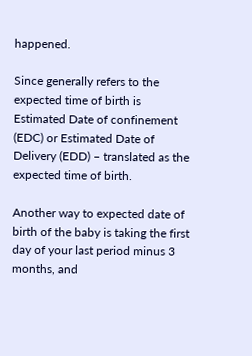happened.

Since generally refers to the expected time of birth is Estimated Date of confinement (EDC) or Estimated Date of Delivery (EDD) – translated as the expected time of birth.

Another way to expected date of birth of the baby is taking the first day of your last period minus 3 months, and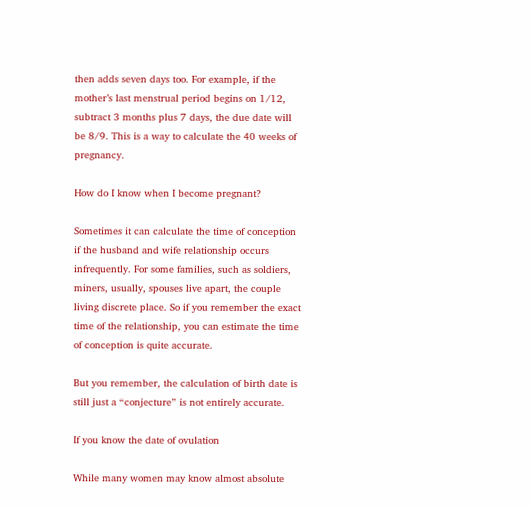then adds seven days too. For example, if the mother’s last menstrual period begins on 1/12, subtract 3 months plus 7 days, the due date will be 8/9. This is a way to calculate the 40 weeks of pregnancy.

How do I know when I become pregnant?

Sometimes it can calculate the time of conception if the husband and wife relationship occurs infrequently. For some families, such as soldiers, miners, usually, spouses live apart, the couple living discrete place. So if you remember the exact time of the relationship, you can estimate the time of conception is quite accurate.

But you remember, the calculation of birth date is still just a “conjecture” is not entirely accurate.

If you know the date of ovulation

While many women may know almost absolute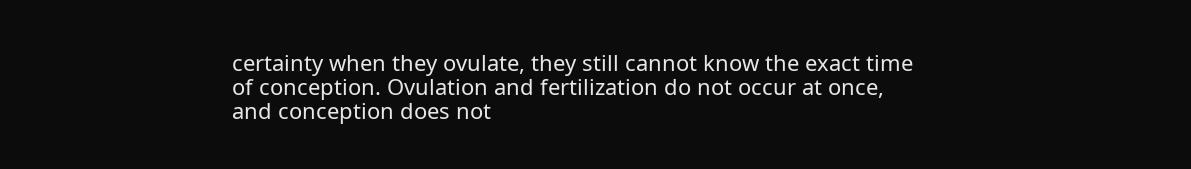certainty when they ovulate, they still cannot know the exact time of conception. Ovulation and fertilization do not occur at once, and conception does not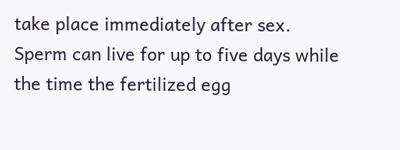take place immediately after sex. Sperm can live for up to five days while the time the fertilized egg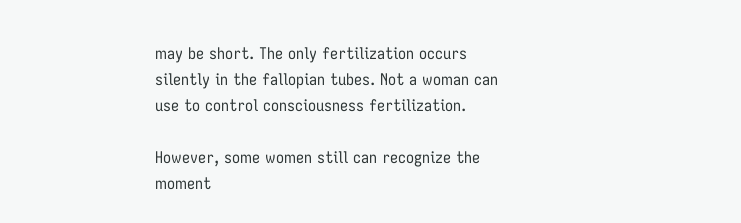may be short. The only fertilization occurs silently in the fallopian tubes. Not a woman can use to control consciousness fertilization.

However, some women still can recognize the moment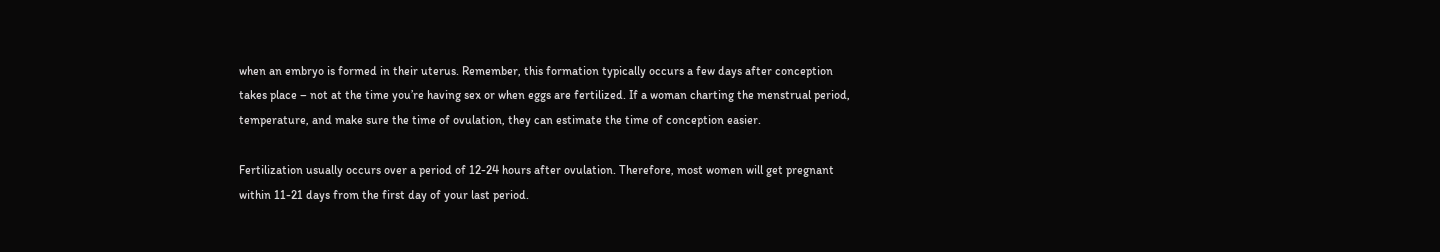when an embryo is formed in their uterus. Remember, this formation typically occurs a few days after conception takes place – not at the time you’re having sex or when eggs are fertilized. If a woman charting the menstrual period, temperature, and make sure the time of ovulation, they can estimate the time of conception easier.

Fertilization usually occurs over a period of 12-24 hours after ovulation. Therefore, most women will get pregnant within 11-21 days from the first day of your last period.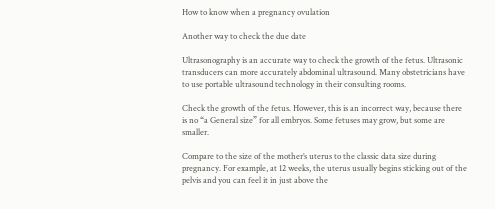How to know when a pregnancy ovulation

Another way to check the due date

Ultrasonography is an accurate way to check the growth of the fetus. Ultrasonic transducers can more accurately abdominal ultrasound. Many obstetricians have to use portable ultrasound technology in their consulting rooms.

Check the growth of the fetus. However, this is an incorrect way, because there is no “a General size” for all embryos. Some fetuses may grow, but some are smaller.

Compare to the size of the mother’s uterus to the classic data size during pregnancy. For example, at 12 weeks, the uterus usually begins sticking out of the pelvis and you can feel it in just above the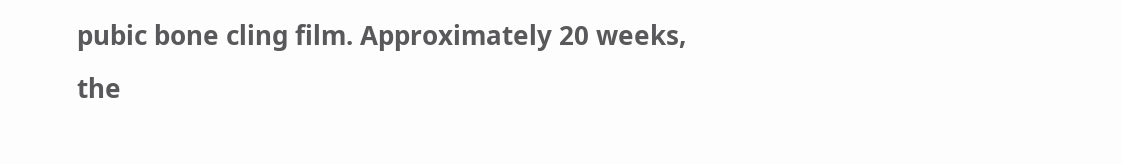pubic bone cling film. Approximately 20 weeks, the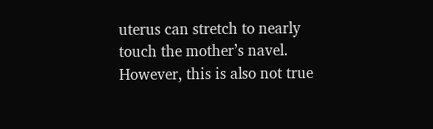uterus can stretch to nearly touch the mother’s navel. However, this is also not true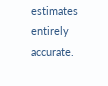estimates entirely accurate.